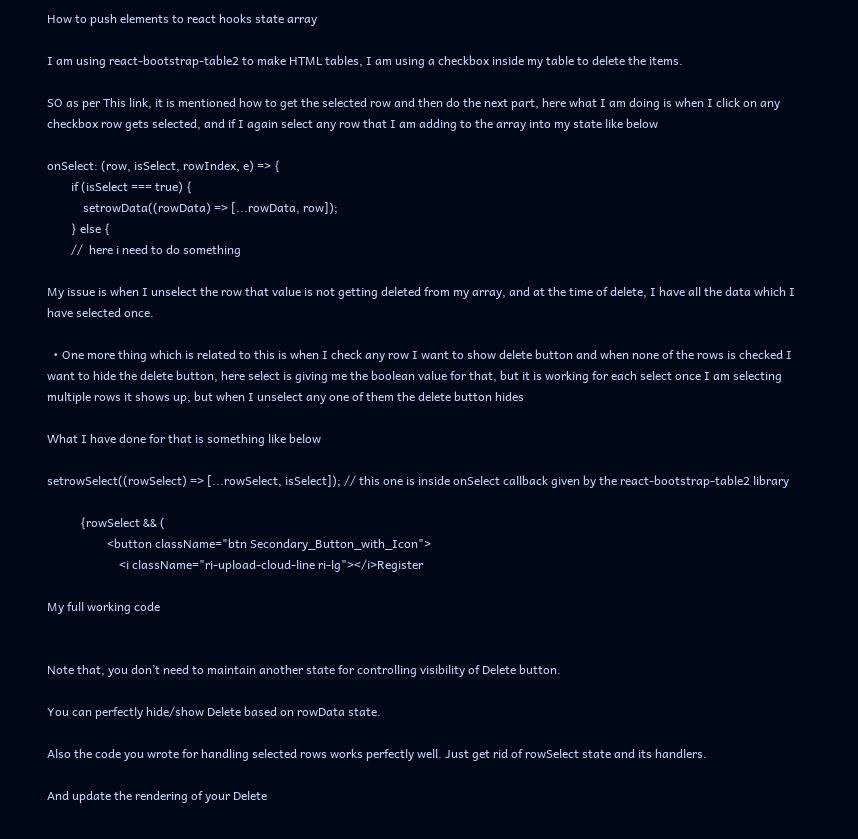How to push elements to react hooks state array

I am using react-bootstrap-table2 to make HTML tables, I am using a checkbox inside my table to delete the items.

SO as per This link, it is mentioned how to get the selected row and then do the next part, here what I am doing is when I click on any checkbox row gets selected, and if I again select any row that I am adding to the array into my state like below

onSelect: (row, isSelect, rowIndex, e) => {
        if (isSelect === true) {
            setrowData((rowData) => [...rowData, row]);
        } else {
        //  here i need to do something

My issue is when I unselect the row that value is not getting deleted from my array, and at the time of delete, I have all the data which I have selected once.

  • One more thing which is related to this is when I check any row I want to show delete button and when none of the rows is checked I want to hide the delete button, here select is giving me the boolean value for that, but it is working for each select once I am selecting multiple rows it shows up, but when I unselect any one of them the delete button hides

What I have done for that is something like below

setrowSelect((rowSelect) => [...rowSelect, isSelect]); // this one is inside onSelect callback given by the react-bootstrap-table2 library

           {rowSelect && (
                    <button className="btn Secondary_Button_with_Icon">
                        <i className="ri-upload-cloud-line ri-lg"></i>Register

My full working code


Note that, you don’t need to maintain another state for controlling visibility of Delete button.

You can perfectly hide/show Delete based on rowData state.

Also the code you wrote for handling selected rows works perfectly well. Just get rid of rowSelect state and its handlers.

And update the rendering of your Delete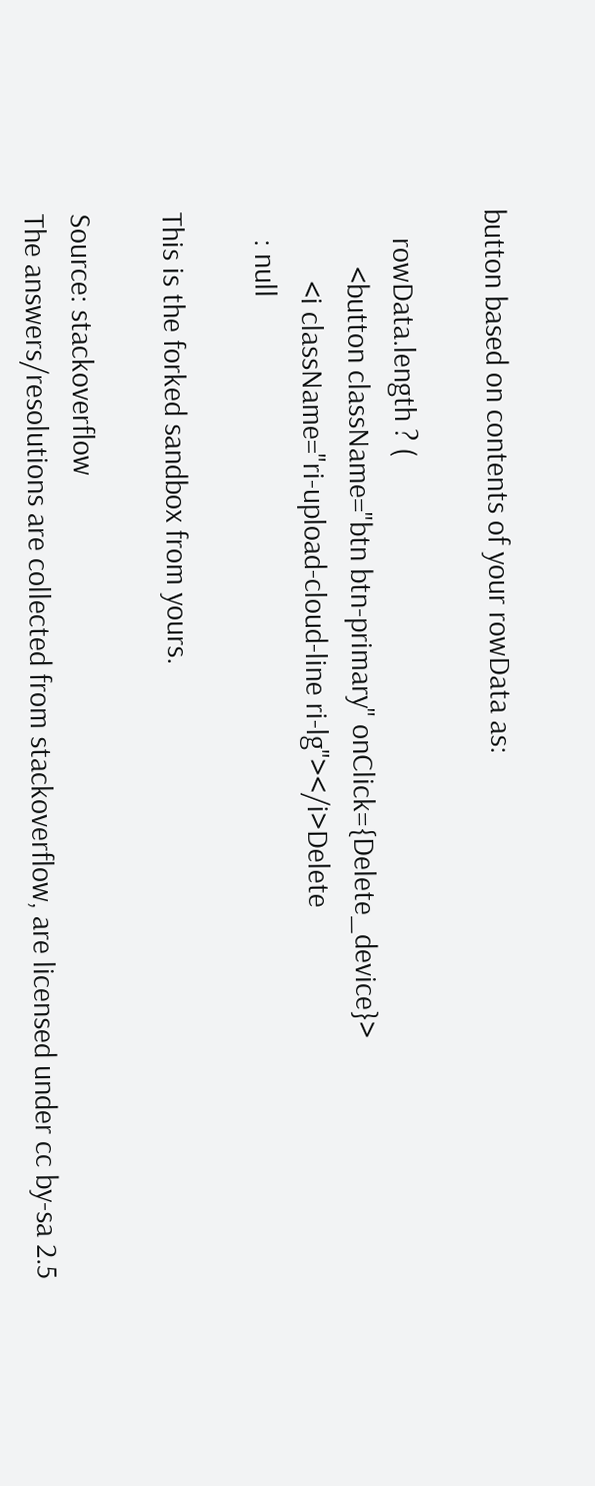button based on contents of your rowData as:

    rowData.length ? (
        <button className="btn btn-primary" onClick={Delete_device}>
          <i className="ri-upload-cloud-line ri-lg"></i>Delete
    : null

This is the forked sandbox from yours.

Source: stackoverflow
The answers/resolutions are collected from stackoverflow, are licensed under cc by-sa 2.5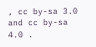, cc by-sa 3.0 and cc by-sa 4.0 .